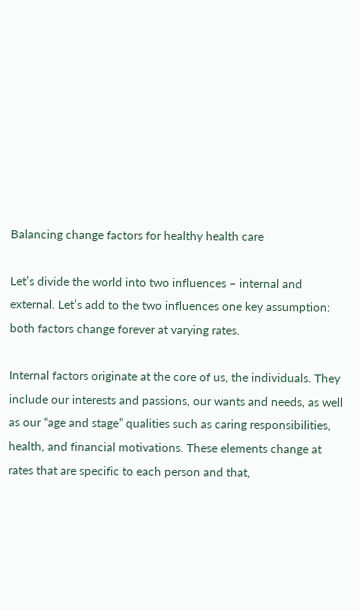Balancing change factors for healthy health care

Let’s divide the world into two influences – internal and external. Let’s add to the two influences one key assumption: both factors change forever at varying rates.

Internal factors originate at the core of us, the individuals. They include our interests and passions, our wants and needs, as well as our “age and stage” qualities such as caring responsibilities, health, and financial motivations. These elements change at rates that are specific to each person and that,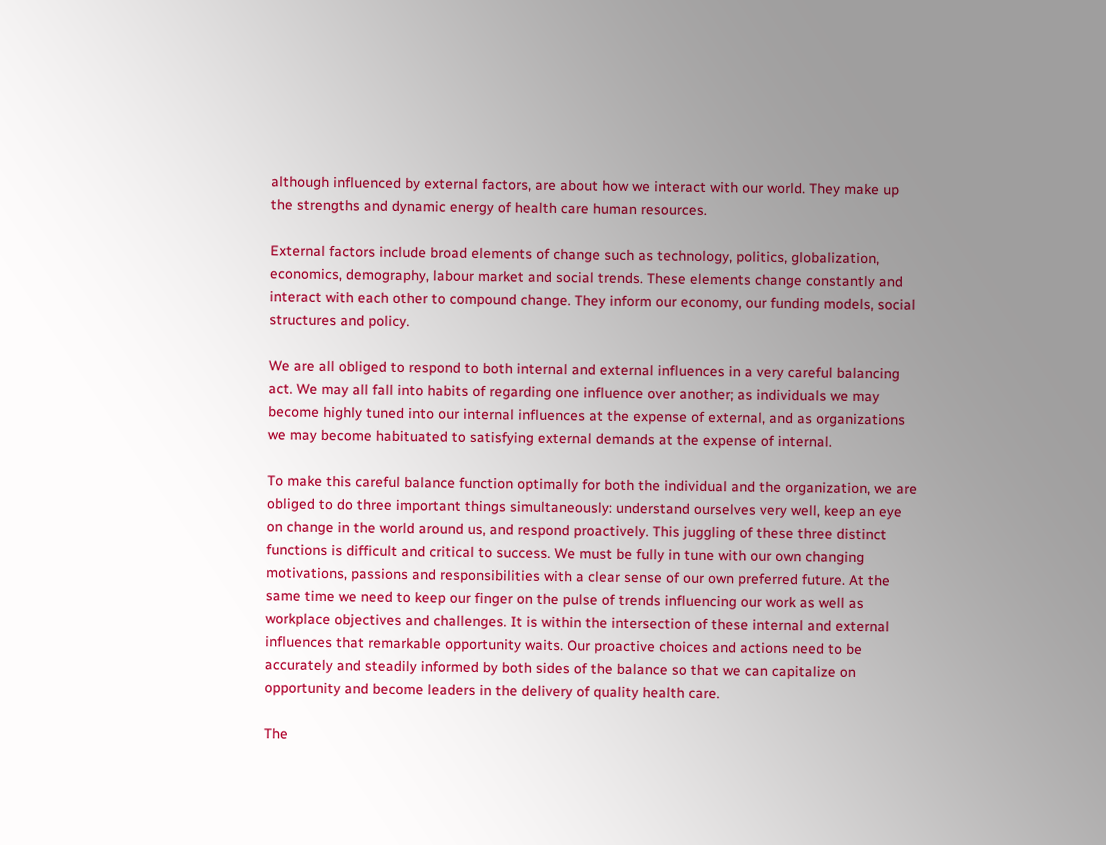although influenced by external factors, are about how we interact with our world. They make up the strengths and dynamic energy of health care human resources.

External factors include broad elements of change such as technology, politics, globalization, economics, demography, labour market and social trends. These elements change constantly and interact with each other to compound change. They inform our economy, our funding models, social structures and policy.

We are all obliged to respond to both internal and external influences in a very careful balancing act. We may all fall into habits of regarding one influence over another; as individuals we may become highly tuned into our internal influences at the expense of external, and as organizations we may become habituated to satisfying external demands at the expense of internal.

To make this careful balance function optimally for both the individual and the organization, we are obliged to do three important things simultaneously: understand ourselves very well, keep an eye on change in the world around us, and respond proactively. This juggling of these three distinct functions is difficult and critical to success. We must be fully in tune with our own changing motivations, passions and responsibilities with a clear sense of our own preferred future. At the same time we need to keep our finger on the pulse of trends influencing our work as well as workplace objectives and challenges. It is within the intersection of these internal and external influences that remarkable opportunity waits. Our proactive choices and actions need to be accurately and steadily informed by both sides of the balance so that we can capitalize on opportunity and become leaders in the delivery of quality health care.

The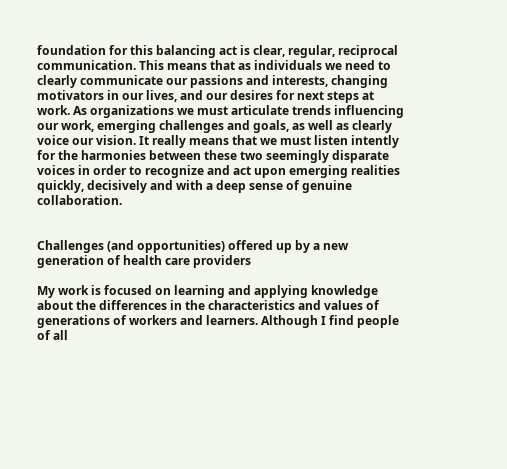foundation for this balancing act is clear, regular, reciprocal communication. This means that as individuals we need to clearly communicate our passions and interests, changing motivators in our lives, and our desires for next steps at work. As organizations we must articulate trends influencing our work, emerging challenges and goals, as well as clearly voice our vision. It really means that we must listen intently for the harmonies between these two seemingly disparate voices in order to recognize and act upon emerging realities quickly, decisively and with a deep sense of genuine collaboration.


Challenges (and opportunities) offered up by a new generation of health care providers

My work is focused on learning and applying knowledge about the differences in the characteristics and values of generations of workers and learners. Although I find people of all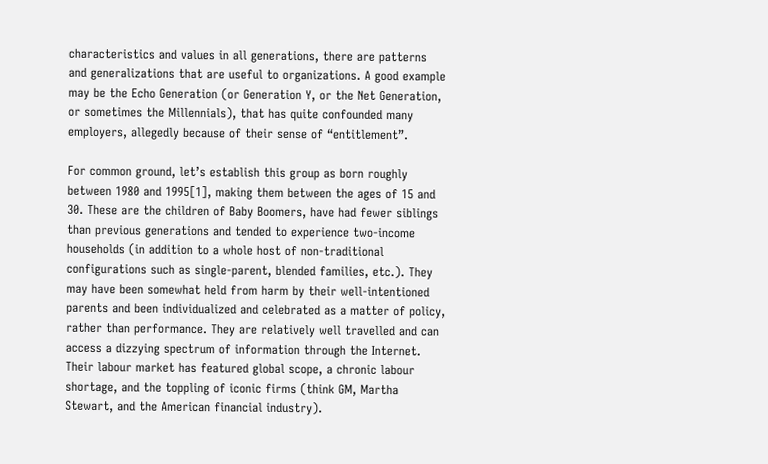characteristics and values in all generations, there are patterns and generalizations that are useful to organizations. A good example may be the Echo Generation (or Generation Y, or the Net Generation, or sometimes the Millennials), that has quite confounded many employers, allegedly because of their sense of “entitlement”.

For common ground, let’s establish this group as born roughly between 1980 and 1995[1], making them between the ages of 15 and 30. These are the children of Baby Boomers, have had fewer siblings than previous generations and tended to experience two-income households (in addition to a whole host of non-traditional configurations such as single-parent, blended families, etc.). They may have been somewhat held from harm by their well-intentioned parents and been individualized and celebrated as a matter of policy, rather than performance. They are relatively well travelled and can access a dizzying spectrum of information through the Internet. Their labour market has featured global scope, a chronic labour shortage, and the toppling of iconic firms (think GM, Martha Stewart, and the American financial industry).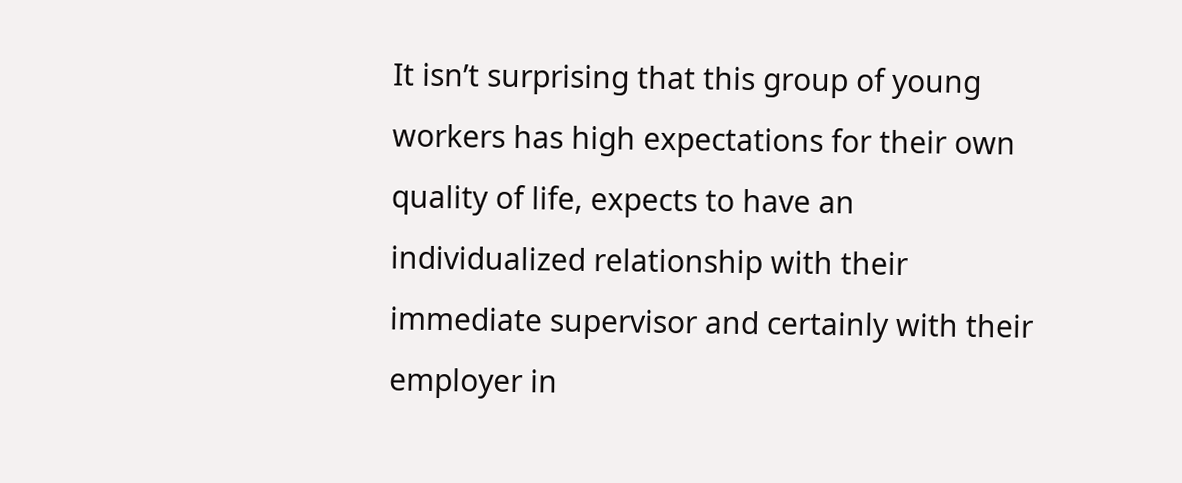It isn’t surprising that this group of young workers has high expectations for their own quality of life, expects to have an individualized relationship with their immediate supervisor and certainly with their employer in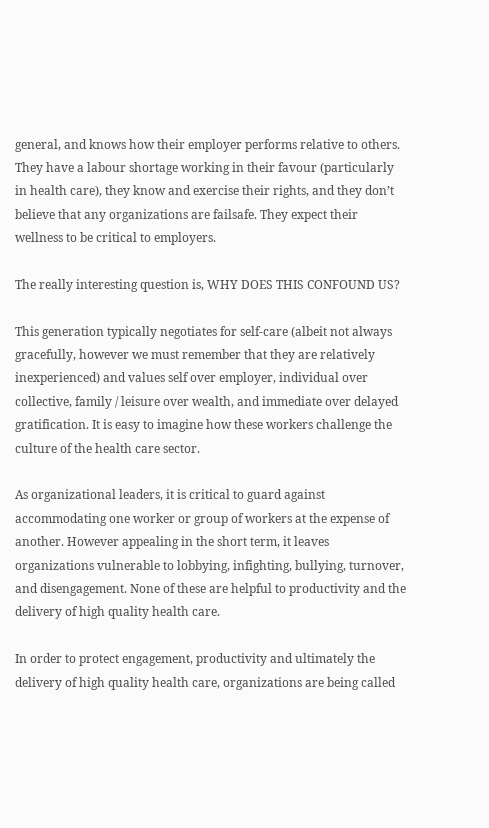general, and knows how their employer performs relative to others. They have a labour shortage working in their favour (particularly in health care), they know and exercise their rights, and they don’t believe that any organizations are failsafe. They expect their wellness to be critical to employers.

The really interesting question is, WHY DOES THIS CONFOUND US?

This generation typically negotiates for self-care (albeit not always gracefully, however we must remember that they are relatively inexperienced) and values self over employer, individual over collective, family / leisure over wealth, and immediate over delayed gratification. It is easy to imagine how these workers challenge the culture of the health care sector.

As organizational leaders, it is critical to guard against accommodating one worker or group of workers at the expense of another. However appealing in the short term, it leaves organizations vulnerable to lobbying, infighting, bullying, turnover, and disengagement. None of these are helpful to productivity and the delivery of high quality health care.

In order to protect engagement, productivity and ultimately the delivery of high quality health care, organizations are being called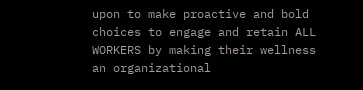upon to make proactive and bold choices to engage and retain ALL WORKERS by making their wellness an organizational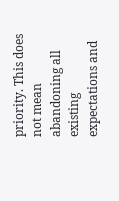priority. This does not mean abandoning all existing expectations and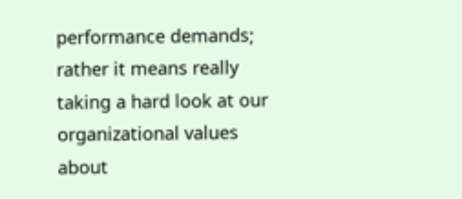performance demands; rather it means really taking a hard look at our organizational values about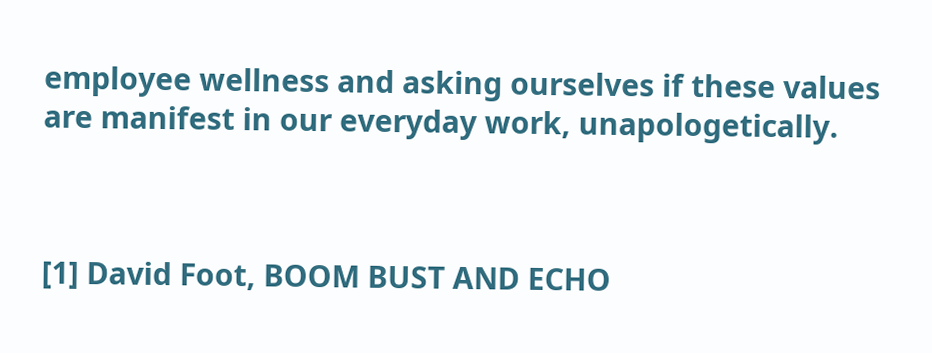employee wellness and asking ourselves if these values are manifest in our everyday work, unapologetically.



[1] David Foot, BOOM BUST AND ECHO